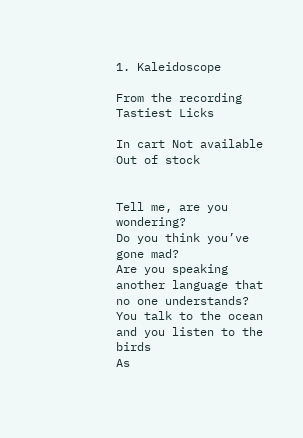1. Kaleidoscope

From the recording Tastiest Licks

In cart Not available Out of stock


Tell me, are you wondering?
Do you think you’ve gone mad?
Are you speaking another language that no one understands?
You talk to the ocean and you listen to the birds
As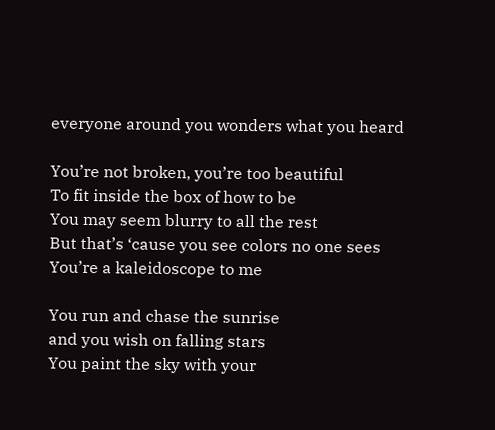everyone around you wonders what you heard

You’re not broken, you’re too beautiful
To fit inside the box of how to be
You may seem blurry to all the rest
But that’s ‘cause you see colors no one sees
You’re a kaleidoscope to me

You run and chase the sunrise
and you wish on falling stars
You paint the sky with your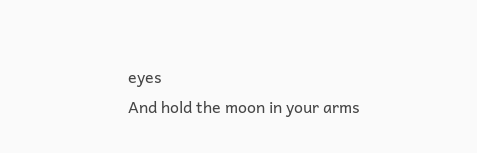eyes
And hold the moon in your arms